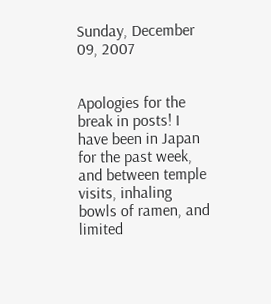Sunday, December 09, 2007


Apologies for the break in posts! I have been in Japan for the past week, and between temple visits, inhaling bowls of ramen, and limited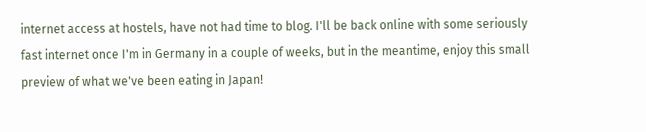internet access at hostels, have not had time to blog. I'll be back online with some seriously fast internet once I'm in Germany in a couple of weeks, but in the meantime, enjoy this small preview of what we've been eating in Japan!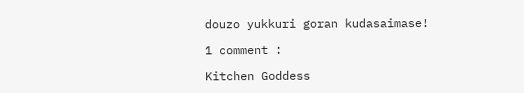douzo yukkuri goran kudasaimase!

1 comment :

Kitchen Goddess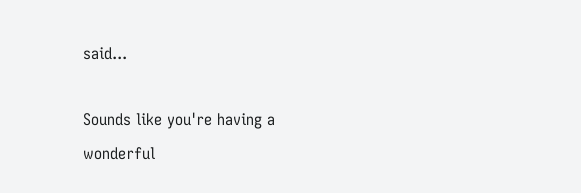said...

Sounds like you're having a wonderful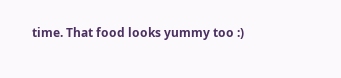time. That food looks yummy too :)